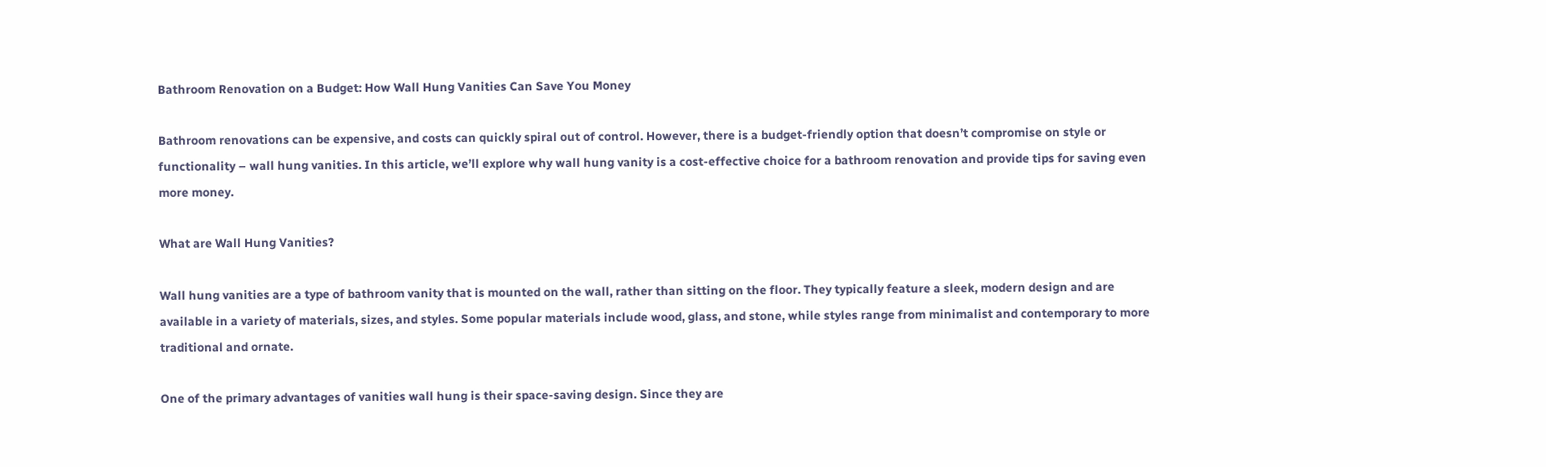Bathroom Renovation on a Budget: How Wall Hung Vanities Can Save You Money

Bathroom renovations can be expensive, and costs can quickly spiral out of control. However, there is a budget-friendly option that doesn’t compromise on style or functionality – wall hung vanities. In this article, we’ll explore why wall hung vanity is a cost-effective choice for a bathroom renovation and provide tips for saving even more money.

What are Wall Hung Vanities?

Wall hung vanities are a type of bathroom vanity that is mounted on the wall, rather than sitting on the floor. They typically feature a sleek, modern design and are available in a variety of materials, sizes, and styles. Some popular materials include wood, glass, and stone, while styles range from minimalist and contemporary to more traditional and ornate.

One of the primary advantages of vanities wall hung is their space-saving design. Since they are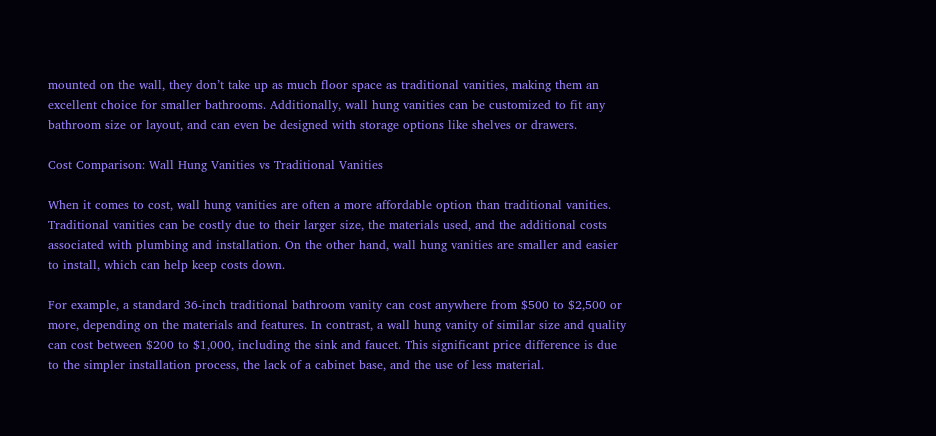mounted on the wall, they don’t take up as much floor space as traditional vanities, making them an excellent choice for smaller bathrooms. Additionally, wall hung vanities can be customized to fit any bathroom size or layout, and can even be designed with storage options like shelves or drawers.

Cost Comparison: Wall Hung Vanities vs Traditional Vanities

When it comes to cost, wall hung vanities are often a more affordable option than traditional vanities. Traditional vanities can be costly due to their larger size, the materials used, and the additional costs associated with plumbing and installation. On the other hand, wall hung vanities are smaller and easier to install, which can help keep costs down.

For example, a standard 36-inch traditional bathroom vanity can cost anywhere from $500 to $2,500 or more, depending on the materials and features. In contrast, a wall hung vanity of similar size and quality can cost between $200 to $1,000, including the sink and faucet. This significant price difference is due to the simpler installation process, the lack of a cabinet base, and the use of less material.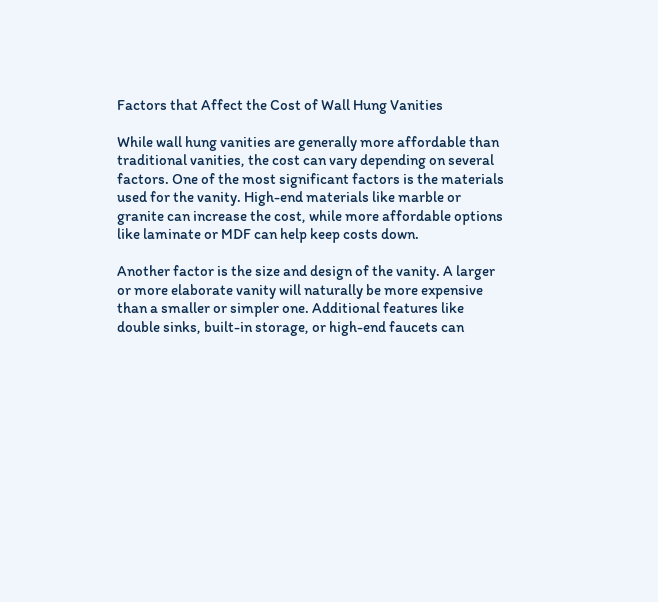Factors that Affect the Cost of Wall Hung Vanities

While wall hung vanities are generally more affordable than traditional vanities, the cost can vary depending on several factors. One of the most significant factors is the materials used for the vanity. High-end materials like marble or granite can increase the cost, while more affordable options like laminate or MDF can help keep costs down.

Another factor is the size and design of the vanity. A larger or more elaborate vanity will naturally be more expensive than a smaller or simpler one. Additional features like double sinks, built-in storage, or high-end faucets can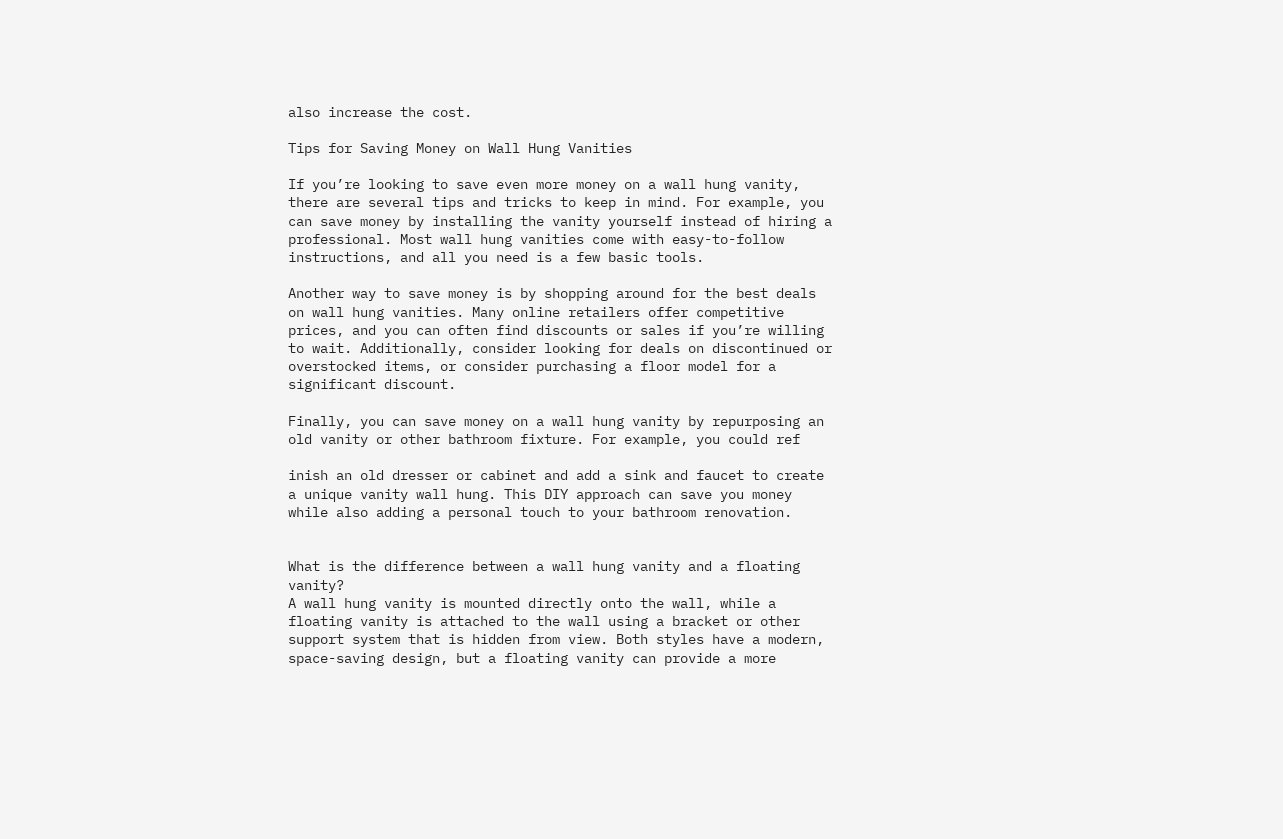also increase the cost.

Tips for Saving Money on Wall Hung Vanities

If you’re looking to save even more money on a wall hung vanity, there are several tips and tricks to keep in mind. For example, you can save money by installing the vanity yourself instead of hiring a professional. Most wall hung vanities come with easy-to-follow instructions, and all you need is a few basic tools.

Another way to save money is by shopping around for the best deals on wall hung vanities. Many online retailers offer competitive prices, and you can often find discounts or sales if you’re willing to wait. Additionally, consider looking for deals on discontinued or overstocked items, or consider purchasing a floor model for a significant discount.

Finally, you can save money on a wall hung vanity by repurposing an old vanity or other bathroom fixture. For example, you could ref

inish an old dresser or cabinet and add a sink and faucet to create a unique vanity wall hung. This DIY approach can save you money while also adding a personal touch to your bathroom renovation.


What is the difference between a wall hung vanity and a floating vanity?
A wall hung vanity is mounted directly onto the wall, while a floating vanity is attached to the wall using a bracket or other support system that is hidden from view. Both styles have a modern, space-saving design, but a floating vanity can provide a more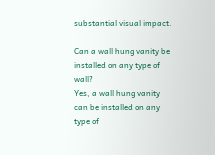substantial visual impact.

Can a wall hung vanity be installed on any type of wall?
Yes, a wall hung vanity can be installed on any type of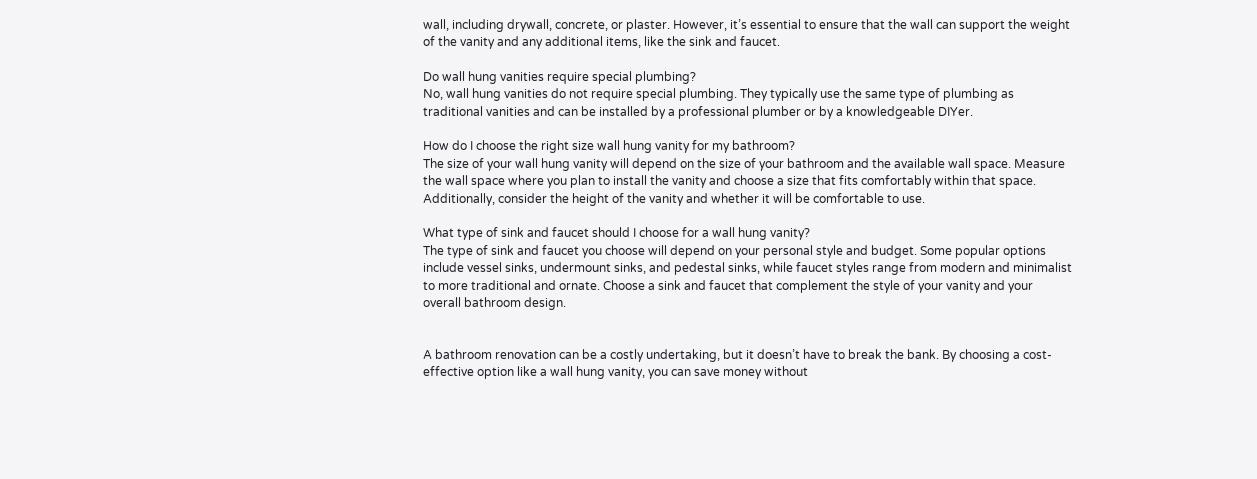wall, including drywall, concrete, or plaster. However, it’s essential to ensure that the wall can support the weight of the vanity and any additional items, like the sink and faucet.

Do wall hung vanities require special plumbing?
No, wall hung vanities do not require special plumbing. They typically use the same type of plumbing as traditional vanities and can be installed by a professional plumber or by a knowledgeable DIYer.

How do I choose the right size wall hung vanity for my bathroom?
The size of your wall hung vanity will depend on the size of your bathroom and the available wall space. Measure the wall space where you plan to install the vanity and choose a size that fits comfortably within that space. Additionally, consider the height of the vanity and whether it will be comfortable to use.

What type of sink and faucet should I choose for a wall hung vanity?
The type of sink and faucet you choose will depend on your personal style and budget. Some popular options include vessel sinks, undermount sinks, and pedestal sinks, while faucet styles range from modern and minimalist to more traditional and ornate. Choose a sink and faucet that complement the style of your vanity and your overall bathroom design.


A bathroom renovation can be a costly undertaking, but it doesn’t have to break the bank. By choosing a cost-effective option like a wall hung vanity, you can save money without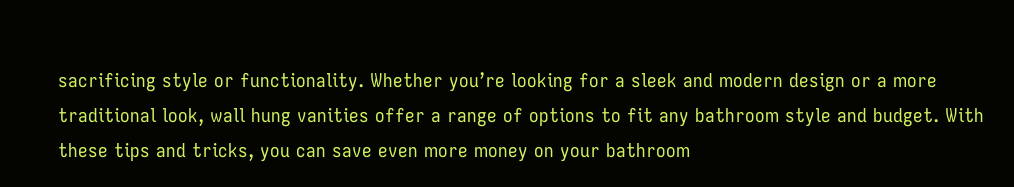sacrificing style or functionality. Whether you’re looking for a sleek and modern design or a more traditional look, wall hung vanities offer a range of options to fit any bathroom style and budget. With these tips and tricks, you can save even more money on your bathroom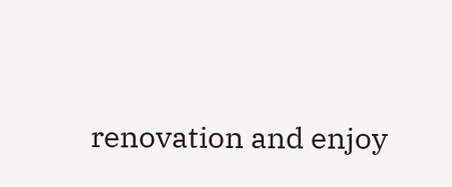renovation and enjoy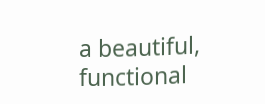a beautiful, functional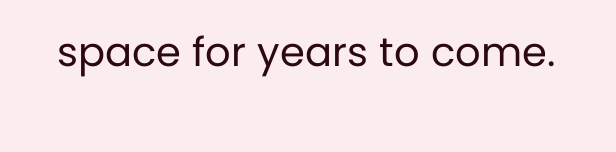space for years to come.